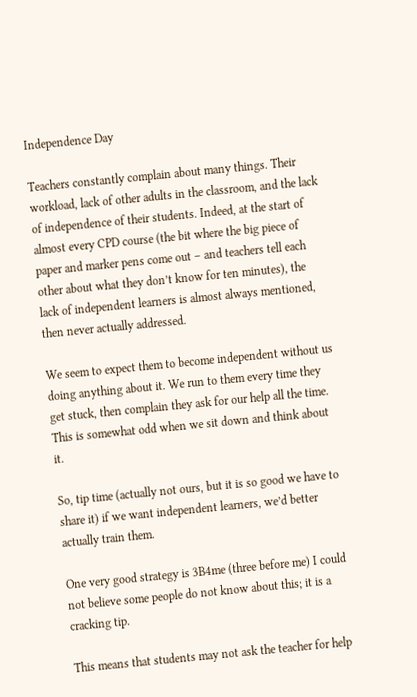Independence Day

Teachers constantly complain about many things. Their workload, lack of other adults in the classroom, and the lack of independence of their students. Indeed, at the start of almost every CPD course (the bit where the big piece of paper and marker pens come out – and teachers tell each other about what they don’t know for ten minutes), the lack of independent learners is almost always mentioned, then never actually addressed.

We seem to expect them to become independent without us doing anything about it. We run to them every time they get stuck, then complain they ask for our help all the time. This is somewhat odd when we sit down and think about it.

So, tip time (actually not ours, but it is so good we have to share it) if we want independent learners, we’d better actually train them.

One very good strategy is 3B4me (three before me) I could not believe some people do not know about this; it is a cracking tip.

This means that students may not ask the teacher for help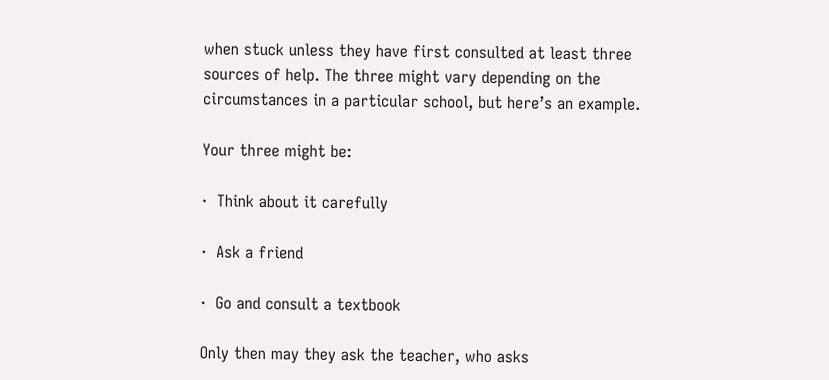when stuck unless they have first consulted at least three sources of help. The three might vary depending on the circumstances in a particular school, but here’s an example.

Your three might be:

·  Think about it carefully

·  Ask a friend

·  Go and consult a textbook

Only then may they ask the teacher, who asks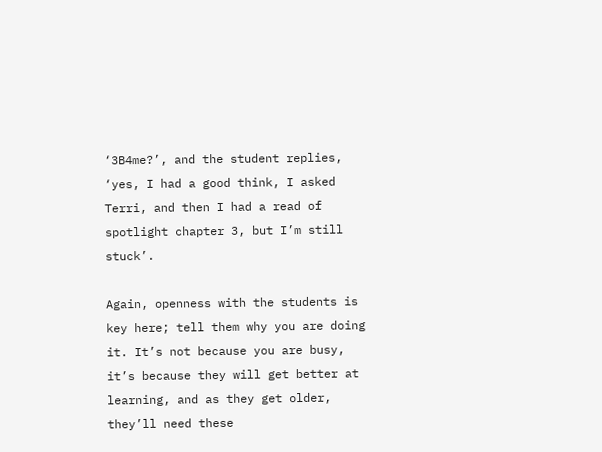‘3B4me?’, and the student replies, ‘yes, I had a good think, I asked Terri, and then I had a read of spotlight chapter 3, but I’m still stuck’.

Again, openness with the students is key here; tell them why you are doing it. It’s not because you are busy, it’s because they will get better at learning, and as they get older, they’ll need these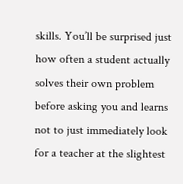skills. You’ll be surprised just how often a student actually solves their own problem before asking you and learns not to just immediately look for a teacher at the slightest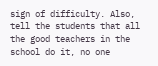sign of difficulty. Also, tell the students that all the good teachers in the school do it, no one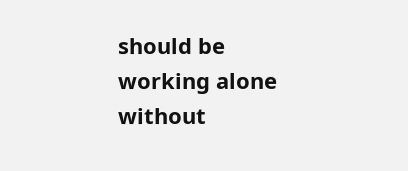should be working alone without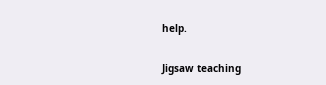help.

Jigsaw teaching